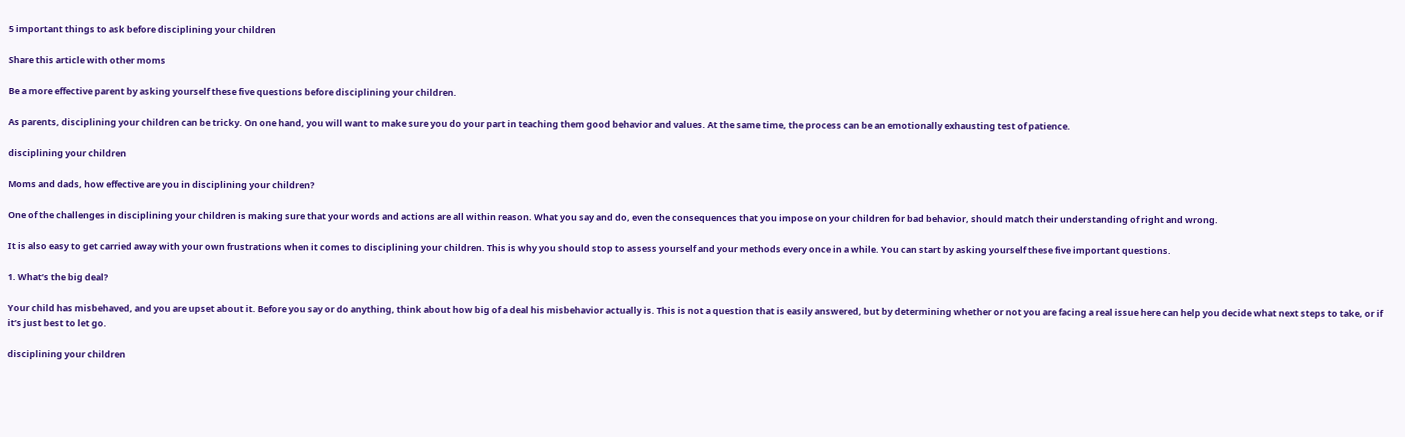5 important things to ask before disciplining your children

Share this article with other moms

Be a more effective parent by asking yourself these five questions before disciplining your children.

As parents, disciplining your children can be tricky. On one hand, you will want to make sure you do your part in teaching them good behavior and values. At the same time, the process can be an emotionally exhausting test of patience.

disciplining your children

Moms and dads, how effective are you in disciplining your children?

One of the challenges in disciplining your children is making sure that your words and actions are all within reason. What you say and do, even the consequences that you impose on your children for bad behavior, should match their understanding of right and wrong.

It is also easy to get carried away with your own frustrations when it comes to disciplining your children. This is why you should stop to assess yourself and your methods every once in a while. You can start by asking yourself these five important questions.

1. What’s the big deal?

Your child has misbehaved, and you are upset about it. Before you say or do anything, think about how big of a deal his misbehavior actually is. This is not a question that is easily answered, but by determining whether or not you are facing a real issue here can help you decide what next steps to take, or if it’s just best to let go.

disciplining your children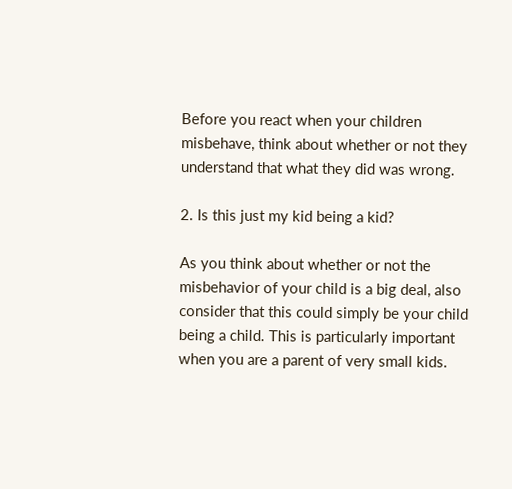Before you react when your children misbehave, think about whether or not they understand that what they did was wrong.

2. Is this just my kid being a kid?

As you think about whether or not the misbehavior of your child is a big deal, also consider that this could simply be your child being a child. This is particularly important when you are a parent of very small kids.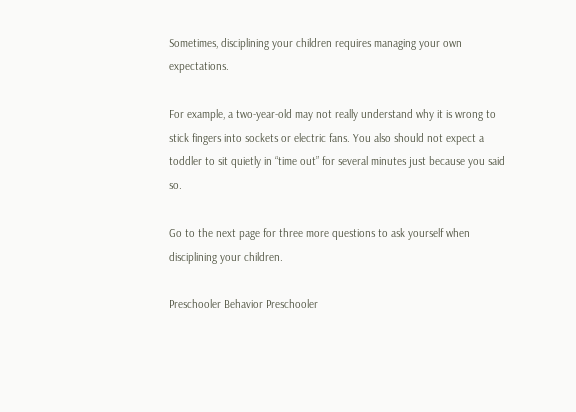Sometimes, disciplining your children requires managing your own expectations.

For example, a two-year-old may not really understand why it is wrong to stick fingers into sockets or electric fans. You also should not expect a toddler to sit quietly in “time out” for several minutes just because you said so.

Go to the next page for three more questions to ask yourself when disciplining your children.

Preschooler Behavior Preschooler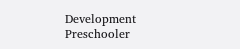Development Preschooler